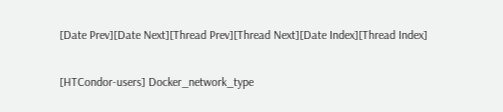[Date Prev][Date Next][Thread Prev][Thread Next][Date Index][Thread Index]

[HTCondor-users] Docker_network_type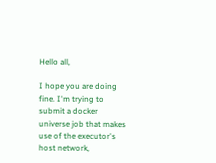Hello all,

I hope you are doing fine. I'm trying to submit a docker universe job that makes use of the executor's host network,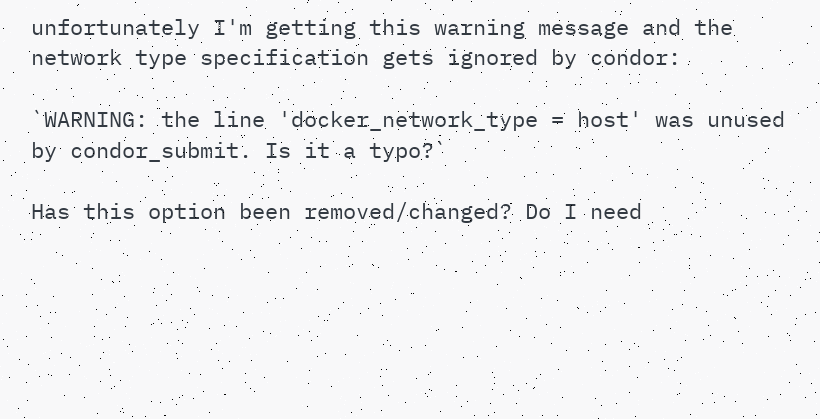unfortunately I'm getting this warning message and the network type specification gets ignored by condor:

`WARNING: the line 'docker_network_type = host' was unused by condor_submit. Is it a typo?`

Has this option been removed/changed? Do I need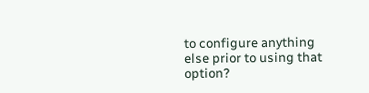to configure anything else prior to using that option?